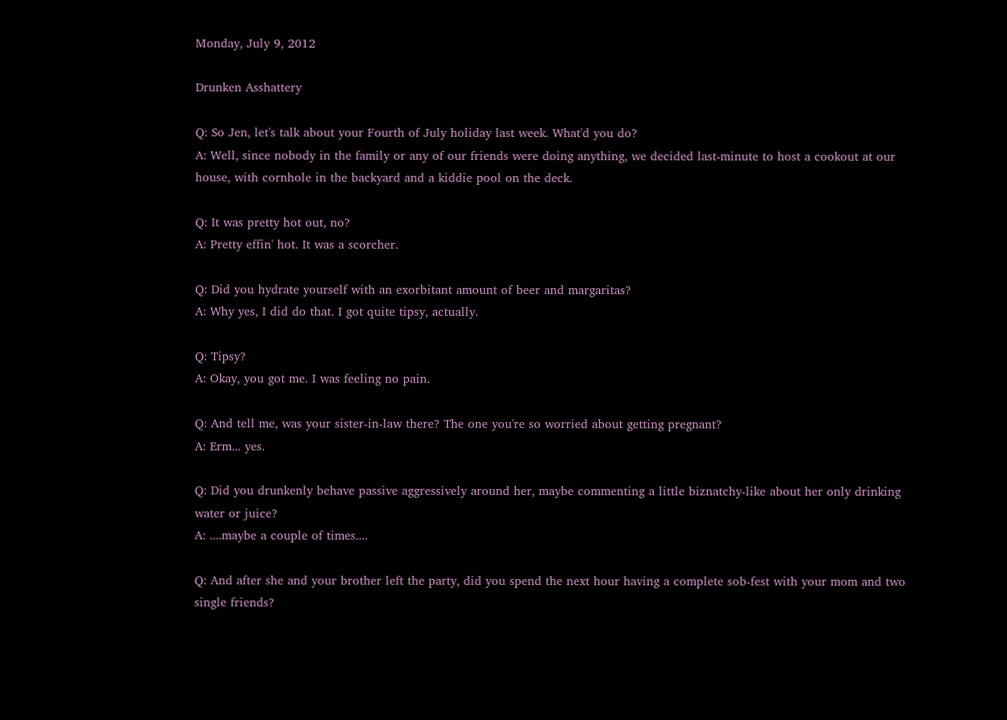Monday, July 9, 2012

Drunken Asshattery

Q: So Jen, let's talk about your Fourth of July holiday last week. What'd you do?
A: Well, since nobody in the family or any of our friends were doing anything, we decided last-minute to host a cookout at our house, with cornhole in the backyard and a kiddie pool on the deck.

Q: It was pretty hot out, no?
A: Pretty effin' hot. It was a scorcher.

Q: Did you hydrate yourself with an exorbitant amount of beer and margaritas?
A: Why yes, I did do that. I got quite tipsy, actually.

Q: Tipsy?
A: Okay, you got me. I was feeling no pain.

Q: And tell me, was your sister-in-law there? The one you're so worried about getting pregnant?
A: Erm... yes.

Q: Did you drunkenly behave passive aggressively around her, maybe commenting a little biznatchy-like about her only drinking water or juice?
A: ....maybe a couple of times....

Q: And after she and your brother left the party, did you spend the next hour having a complete sob-fest with your mom and two single friends?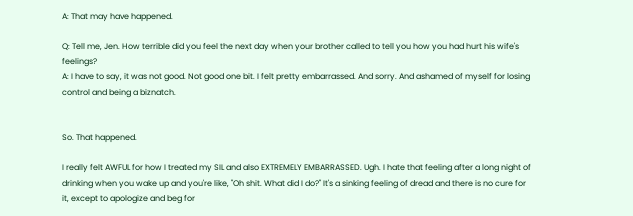A: That may have happened.

Q: Tell me, Jen. How terrible did you feel the next day when your brother called to tell you how you had hurt his wife's feelings?
A: I have to say, it was not good. Not good one bit. I felt pretty embarrassed. And sorry. And ashamed of myself for losing control and being a biznatch.


So. That happened.

I really felt AWFUL for how I treated my SIL and also EXTREMELY EMBARRASSED. Ugh. I hate that feeling after a long night of drinking when you wake up and you're like, "Oh shit. What did I do?" It's a sinking feeling of dread and there is no cure for it, except to apologize and beg for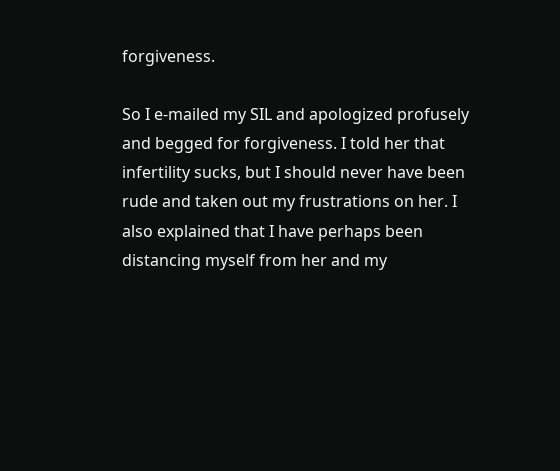forgiveness.

So I e-mailed my SIL and apologized profusely and begged for forgiveness. I told her that infertility sucks, but I should never have been rude and taken out my frustrations on her. I also explained that I have perhaps been distancing myself from her and my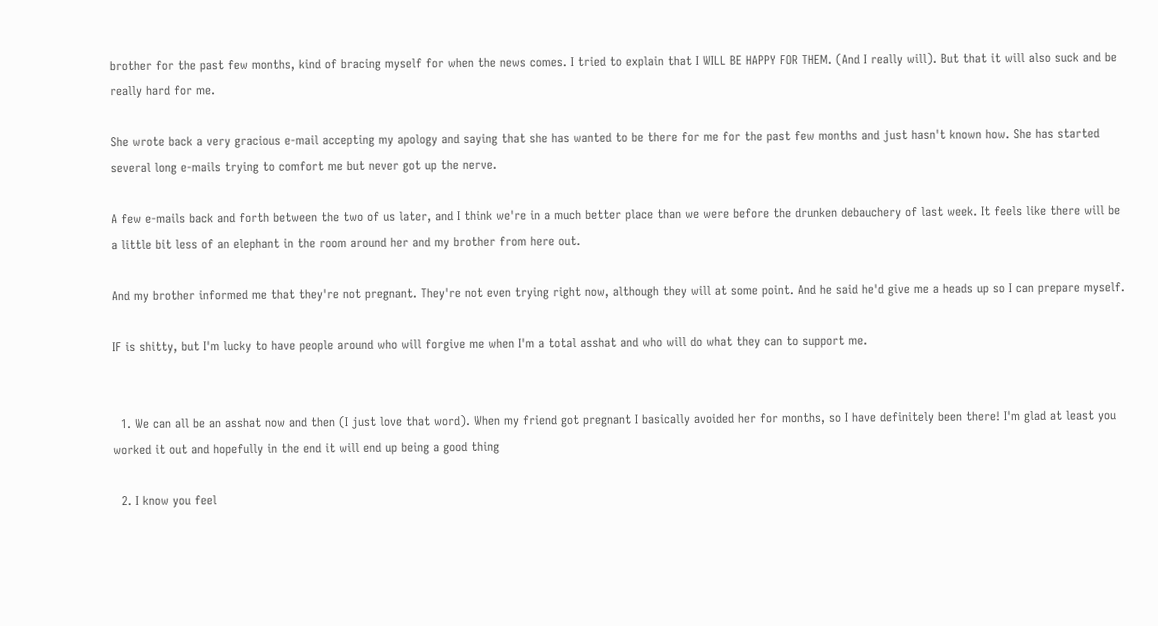brother for the past few months, kind of bracing myself for when the news comes. I tried to explain that I WILL BE HAPPY FOR THEM. (And I really will). But that it will also suck and be really hard for me.

She wrote back a very gracious e-mail accepting my apology and saying that she has wanted to be there for me for the past few months and just hasn't known how. She has started several long e-mails trying to comfort me but never got up the nerve.

A few e-mails back and forth between the two of us later, and I think we're in a much better place than we were before the drunken debauchery of last week. It feels like there will be a little bit less of an elephant in the room around her and my brother from here out.

And my brother informed me that they're not pregnant. They're not even trying right now, although they will at some point. And he said he'd give me a heads up so I can prepare myself.

IF is shitty, but I'm lucky to have people around who will forgive me when I'm a total asshat and who will do what they can to support me.


  1. We can all be an asshat now and then (I just love that word). When my friend got pregnant I basically avoided her for months, so I have definitely been there! I'm glad at least you worked it out and hopefully in the end it will end up being a good thing

  2. I know you feel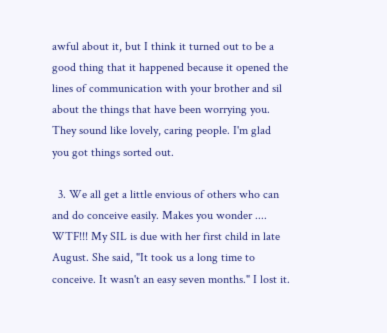awful about it, but I think it turned out to be a good thing that it happened because it opened the lines of communication with your brother and sil about the things that have been worrying you. They sound like lovely, caring people. I'm glad you got things sorted out.

  3. We all get a little envious of others who can and do conceive easily. Makes you wonder .... WTF!!! My SIL is due with her first child in late August. She said, "It took us a long time to conceive. It wasn't an easy seven months." I lost it.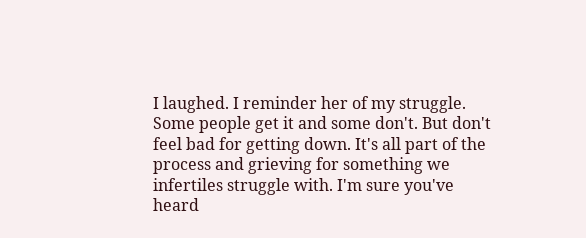I laughed. I reminder her of my struggle. Some people get it and some don't. But don't feel bad for getting down. It's all part of the process and grieving for something we infertiles struggle with. I'm sure you've heard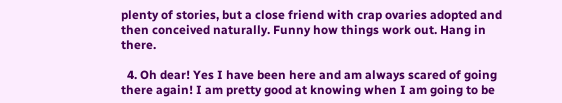plenty of stories, but a close friend with crap ovaries adopted and then conceived naturally. Funny how things work out. Hang in there.

  4. Oh dear! Yes I have been here and am always scared of going there again! I am pretty good at knowing when I am going to be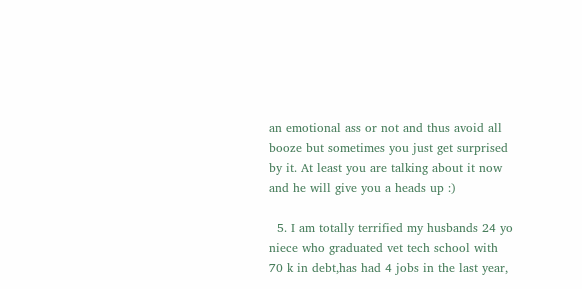an emotional ass or not and thus avoid all booze but sometimes you just get surprised by it. At least you are talking about it now and he will give you a heads up :)

  5. I am totally terrified my husbands 24 yo niece who graduated vet tech school with 70 k in debt,has had 4 jobs in the last year,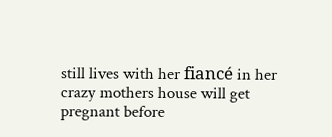still lives with her fiancé in her crazy mothers house will get pregnant before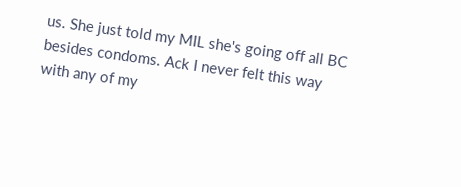us. She just told my MIL she's going off all BC besides condoms. Ack I never felt this way with any of my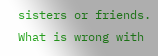sisters or friends. What is wrong with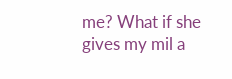me? What if she gives my mil a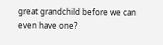great grandchild before we can even have one?